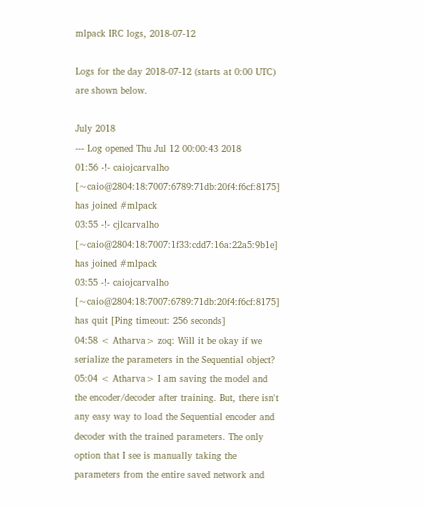mlpack IRC logs, 2018-07-12

Logs for the day 2018-07-12 (starts at 0:00 UTC) are shown below.

July 2018
--- Log opened Thu Jul 12 00:00:43 2018
01:56 -!- caiojcarvalho [~caio@2804:18:7007:6789:71db:20f4:f6cf:8175] has joined #mlpack
03:55 -!- cjlcarvalho [~caio@2804:18:7007:1f33:cdd7:16a:22a5:9b1e] has joined #mlpack
03:55 -!- caiojcarvalho [~caio@2804:18:7007:6789:71db:20f4:f6cf:8175] has quit [Ping timeout: 256 seconds]
04:58 < Atharva> zoq: Will it be okay if we serialize the parameters in the Sequential object?
05:04 < Atharva> I am saving the model and the encoder/decoder after training. But, there isn't any easy way to load the Sequential encoder and decoder with the trained parameters. The only option that I see is manually taking the parameters from the entire saved network and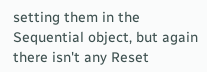setting them in the Sequential object, but again there isn't any Reset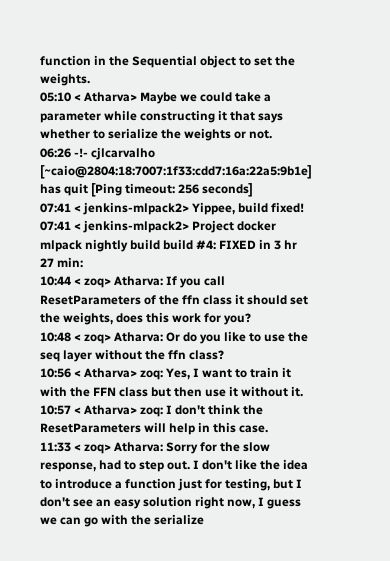function in the Sequential object to set the weights.
05:10 < Atharva> Maybe we could take a parameter while constructing it that says whether to serialize the weights or not.
06:26 -!- cjlcarvalho [~caio@2804:18:7007:1f33:cdd7:16a:22a5:9b1e] has quit [Ping timeout: 256 seconds]
07:41 < jenkins-mlpack2> Yippee, build fixed!
07:41 < jenkins-mlpack2> Project docker mlpack nightly build build #4: FIXED in 3 hr 27 min:
10:44 < zoq> Atharva: If you call ResetParameters of the ffn class it should set the weights, does this work for you?
10:48 < zoq> Atharva: Or do you like to use the seq layer without the ffn class?
10:56 < Atharva> zoq: Yes, I want to train it with the FFN class but then use it without it.
10:57 < Atharva> zoq: I don't think the ResetParameters will help in this case.
11:33 < zoq> Atharva: Sorry for the slow response, had to step out. I don't like the idea to introduce a function just for testing, but I don't see an easy solution right now, I guess we can go with the serialize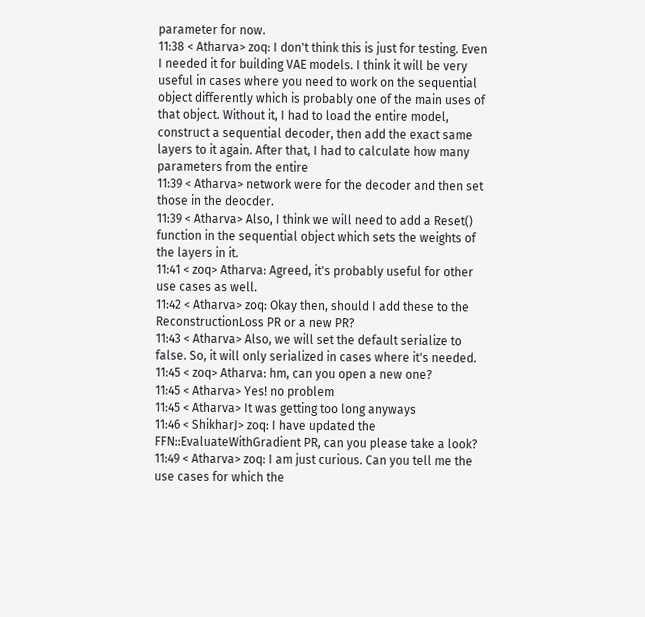parameter for now.
11:38 < Atharva> zoq: I don't think this is just for testing. Even I needed it for building VAE models. I think it will be very useful in cases where you need to work on the sequential object differently which is probably one of the main uses of that object. Without it, I had to load the entire model, construct a sequential decoder, then add the exact same layers to it again. After that, I had to calculate how many parameters from the entire
11:39 < Atharva> network were for the decoder and then set those in the deocder.
11:39 < Atharva> Also, I think we will need to add a Reset() function in the sequential object which sets the weights of the layers in it.
11:41 < zoq> Atharva: Agreed, it's probably useful for other use cases as well.
11:42 < Atharva> zoq: Okay then, should I add these to the ReconstructionLoss PR or a new PR?
11:43 < Atharva> Also, we will set the default serialize to false. So, it will only serialized in cases where it's needed.
11:45 < zoq> Atharva: hm, can you open a new one?
11:45 < Atharva> Yes! no problem
11:45 < Atharva> It was getting too long anyways
11:46 < ShikharJ> zoq: I have updated the FFN::EvaluateWithGradient PR, can you please take a look?
11:49 < Atharva> zoq: I am just curious. Can you tell me the use cases for which the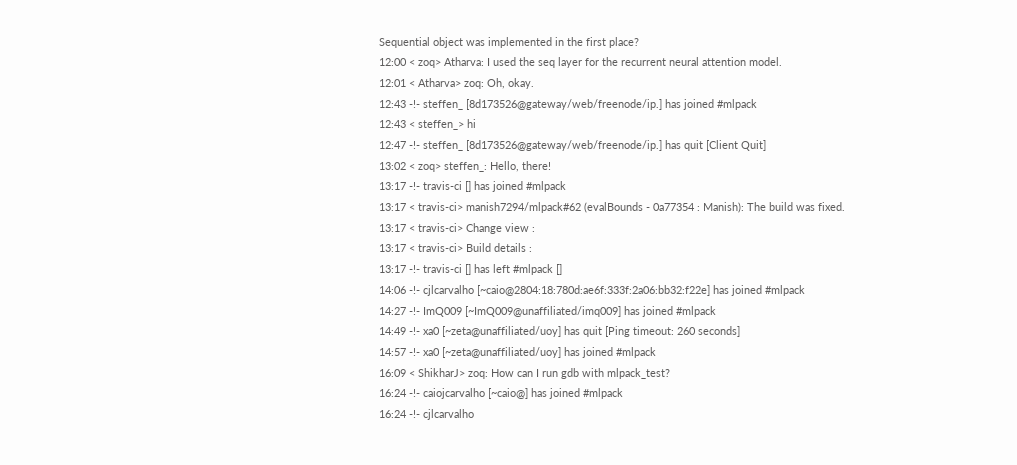Sequential object was implemented in the first place?
12:00 < zoq> Atharva: I used the seq layer for the recurrent neural attention model.
12:01 < Atharva> zoq: Oh, okay.
12:43 -!- steffen_ [8d173526@gateway/web/freenode/ip.] has joined #mlpack
12:43 < steffen_> hi
12:47 -!- steffen_ [8d173526@gateway/web/freenode/ip.] has quit [Client Quit]
13:02 < zoq> steffen_: Hello, there!
13:17 -!- travis-ci [] has joined #mlpack
13:17 < travis-ci> manish7294/mlpack#62 (evalBounds - 0a77354 : Manish): The build was fixed.
13:17 < travis-ci> Change view :
13:17 < travis-ci> Build details :
13:17 -!- travis-ci [] has left #mlpack []
14:06 -!- cjlcarvalho [~caio@2804:18:780d:ae6f:333f:2a06:bb32:f22e] has joined #mlpack
14:27 -!- ImQ009 [~ImQ009@unaffiliated/imq009] has joined #mlpack
14:49 -!- xa0 [~zeta@unaffiliated/uoy] has quit [Ping timeout: 260 seconds]
14:57 -!- xa0 [~zeta@unaffiliated/uoy] has joined #mlpack
16:09 < ShikharJ> zoq: How can I run gdb with mlpack_test?
16:24 -!- caiojcarvalho [~caio@] has joined #mlpack
16:24 -!- cjlcarvalho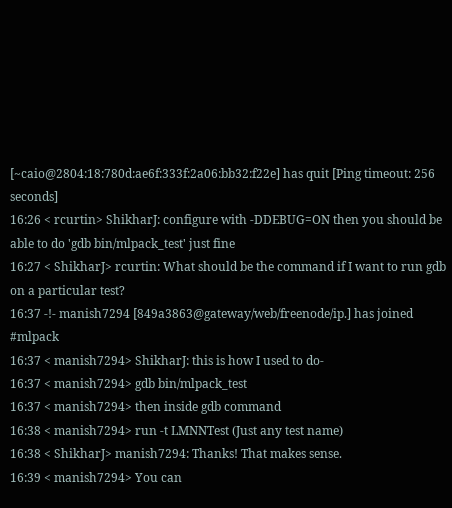[~caio@2804:18:780d:ae6f:333f:2a06:bb32:f22e] has quit [Ping timeout: 256 seconds]
16:26 < rcurtin> ShikharJ: configure with -DDEBUG=ON then you should be able to do 'gdb bin/mlpack_test' just fine
16:27 < ShikharJ> rcurtin: What should be the command if I want to run gdb on a particular test?
16:37 -!- manish7294 [849a3863@gateway/web/freenode/ip.] has joined #mlpack
16:37 < manish7294> ShikharJ: this is how I used to do-
16:37 < manish7294> gdb bin/mlpack_test
16:37 < manish7294> then inside gdb command
16:38 < manish7294> run -t LMNNTest (Just any test name)
16:38 < ShikharJ> manish7294: Thanks! That makes sense.
16:39 < manish7294> You can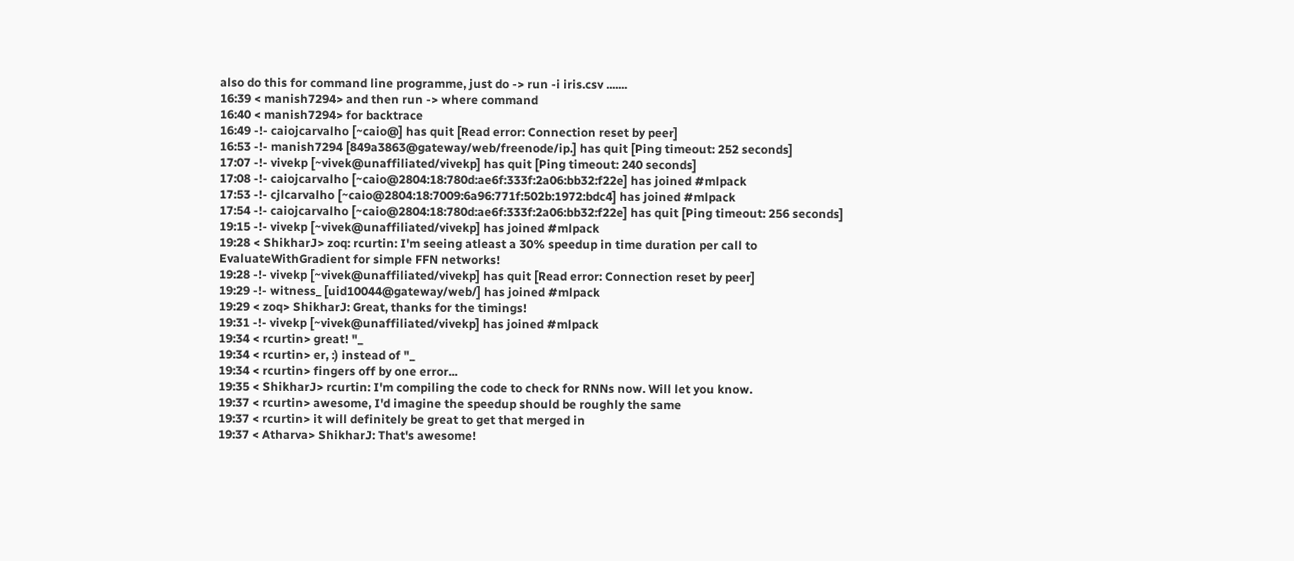also do this for command line programme, just do -> run -i iris.csv .......
16:39 < manish7294> and then run -> where command
16:40 < manish7294> for backtrace
16:49 -!- caiojcarvalho [~caio@] has quit [Read error: Connection reset by peer]
16:53 -!- manish7294 [849a3863@gateway/web/freenode/ip.] has quit [Ping timeout: 252 seconds]
17:07 -!- vivekp [~vivek@unaffiliated/vivekp] has quit [Ping timeout: 240 seconds]
17:08 -!- caiojcarvalho [~caio@2804:18:780d:ae6f:333f:2a06:bb32:f22e] has joined #mlpack
17:53 -!- cjlcarvalho [~caio@2804:18:7009:6a96:771f:502b:1972:bdc4] has joined #mlpack
17:54 -!- caiojcarvalho [~caio@2804:18:780d:ae6f:333f:2a06:bb32:f22e] has quit [Ping timeout: 256 seconds]
19:15 -!- vivekp [~vivek@unaffiliated/vivekp] has joined #mlpack
19:28 < ShikharJ> zoq: rcurtin: I'm seeing atleast a 30% speedup in time duration per call to EvaluateWithGradient for simple FFN networks!
19:28 -!- vivekp [~vivek@unaffiliated/vivekp] has quit [Read error: Connection reset by peer]
19:29 -!- witness_ [uid10044@gateway/web/] has joined #mlpack
19:29 < zoq> ShikharJ: Great, thanks for the timings!
19:31 -!- vivekp [~vivek@unaffiliated/vivekp] has joined #mlpack
19:34 < rcurtin> great! "_
19:34 < rcurtin> er, :) instead of "_
19:34 < rcurtin> fingers off by one error...
19:35 < ShikharJ> rcurtin: I'm compiling the code to check for RNNs now. Will let you know.
19:37 < rcurtin> awesome, I'd imagine the speedup should be roughly the same
19:37 < rcurtin> it will definitely be great to get that merged in
19:37 < Atharva> ShikharJ: That's awesome!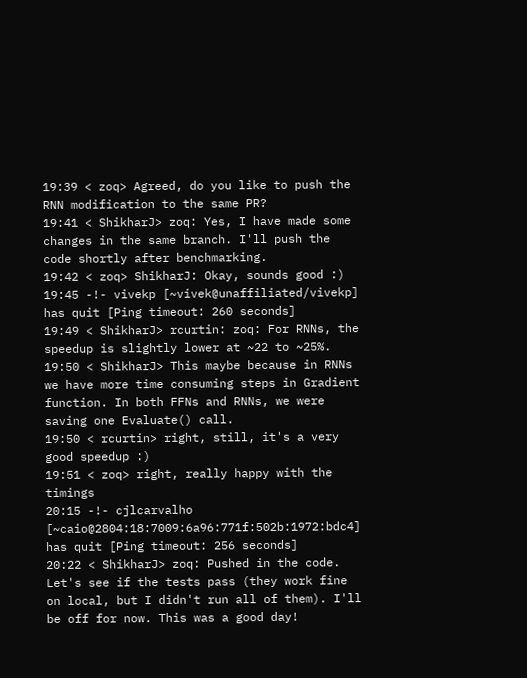19:39 < zoq> Agreed, do you like to push the RNN modification to the same PR?
19:41 < ShikharJ> zoq: Yes, I have made some changes in the same branch. I'll push the code shortly after benchmarking.
19:42 < zoq> ShikharJ: Okay, sounds good :)
19:45 -!- vivekp [~vivek@unaffiliated/vivekp] has quit [Ping timeout: 260 seconds]
19:49 < ShikharJ> rcurtin: zoq: For RNNs, the speedup is slightly lower at ~22 to ~25%.
19:50 < ShikharJ> This maybe because in RNNs we have more time consuming steps in Gradient function. In both FFNs and RNNs, we were saving one Evaluate() call.
19:50 < rcurtin> right, still, it's a very good speedup :)
19:51 < zoq> right, really happy with the timings
20:15 -!- cjlcarvalho [~caio@2804:18:7009:6a96:771f:502b:1972:bdc4] has quit [Ping timeout: 256 seconds]
20:22 < ShikharJ> zoq: Pushed in the code. Let's see if the tests pass (they work fine on local, but I didn't run all of them). I'll be off for now. This was a good day!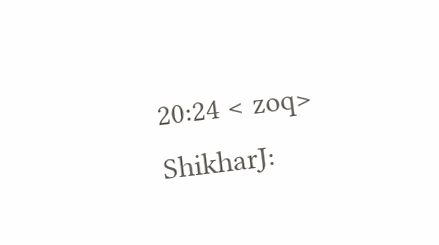20:24 < zoq> ShikharJ: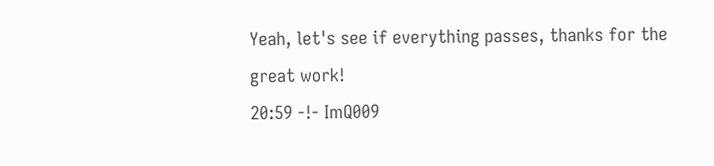Yeah, let's see if everything passes, thanks for the great work!
20:59 -!- ImQ009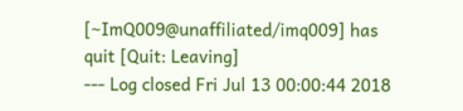[~ImQ009@unaffiliated/imq009] has quit [Quit: Leaving]
--- Log closed Fri Jul 13 00:00:44 2018